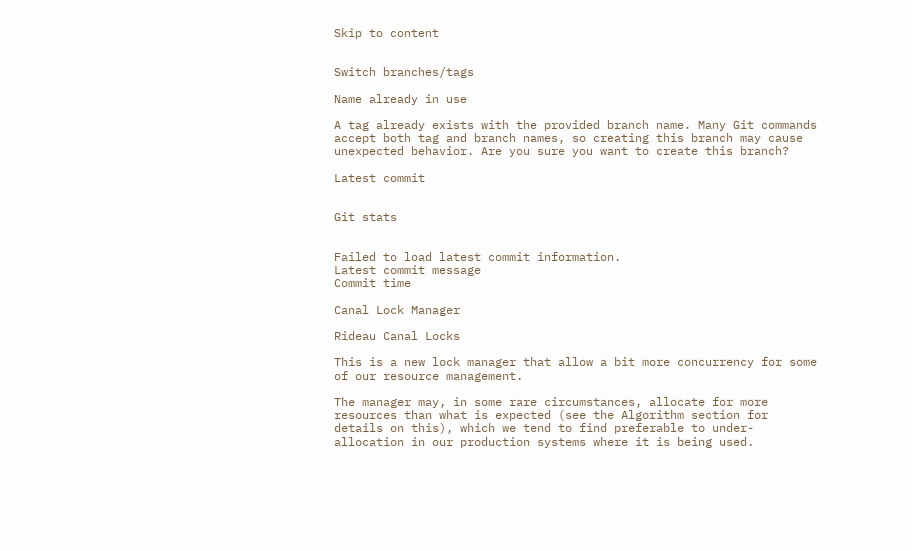Skip to content


Switch branches/tags

Name already in use

A tag already exists with the provided branch name. Many Git commands accept both tag and branch names, so creating this branch may cause unexpected behavior. Are you sure you want to create this branch?

Latest commit


Git stats


Failed to load latest commit information.
Latest commit message
Commit time

Canal Lock Manager

Rideau Canal Locks

This is a new lock manager that allow a bit more concurrency for some of our resource management.

The manager may, in some rare circumstances, allocate for more resources than what is expected (see the Algorithm section for details on this), which we tend to find preferable to under-allocation in our production systems where it is being used.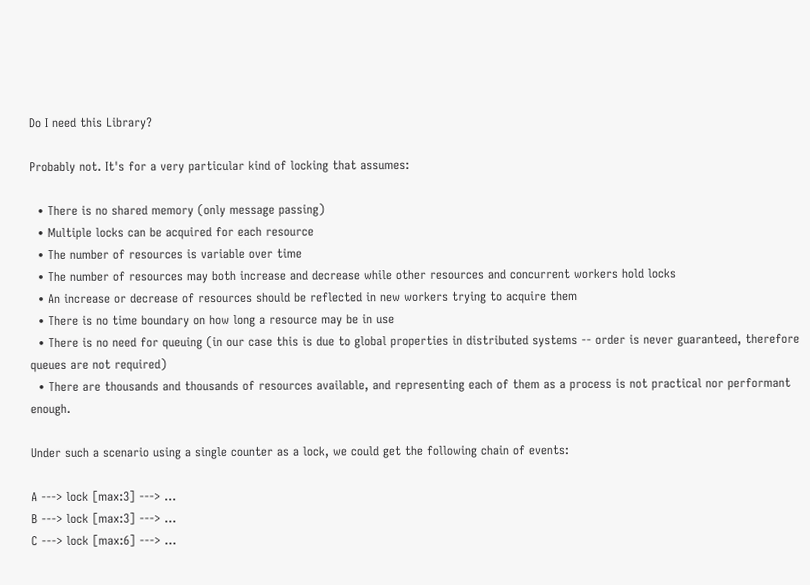Do I need this Library?

Probably not. It's for a very particular kind of locking that assumes:

  • There is no shared memory (only message passing)
  • Multiple locks can be acquired for each resource
  • The number of resources is variable over time
  • The number of resources may both increase and decrease while other resources and concurrent workers hold locks
  • An increase or decrease of resources should be reflected in new workers trying to acquire them
  • There is no time boundary on how long a resource may be in use
  • There is no need for queuing (in our case this is due to global properties in distributed systems -- order is never guaranteed, therefore queues are not required)
  • There are thousands and thousands of resources available, and representing each of them as a process is not practical nor performant enough.

Under such a scenario using a single counter as a lock, we could get the following chain of events:

A ---> lock [max:3] ---> ...
B ---> lock [max:3] ---> ...
C ---> lock [max:6] ---> ...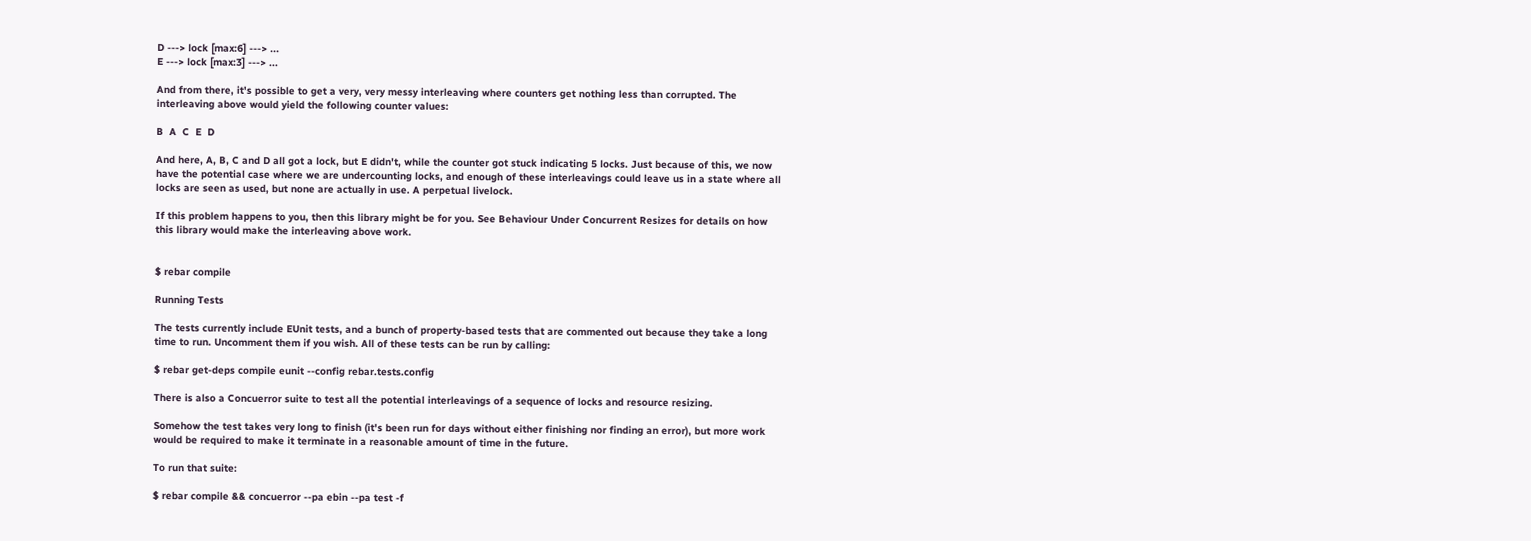D ---> lock [max:6] ---> ...
E ---> lock [max:3] ---> ...

And from there, it's possible to get a very, very messy interleaving where counters get nothing less than corrupted. The interleaving above would yield the following counter values:

B  A  C  E  D

And here, A, B, C and D all got a lock, but E didn't, while the counter got stuck indicating 5 locks. Just because of this, we now have the potential case where we are undercounting locks, and enough of these interleavings could leave us in a state where all locks are seen as used, but none are actually in use. A perpetual livelock.

If this problem happens to you, then this library might be for you. See Behaviour Under Concurrent Resizes for details on how this library would make the interleaving above work.


$ rebar compile

Running Tests

The tests currently include EUnit tests, and a bunch of property-based tests that are commented out because they take a long time to run. Uncomment them if you wish. All of these tests can be run by calling:

$ rebar get-deps compile eunit --config rebar.tests.config

There is also a Concuerror suite to test all the potential interleavings of a sequence of locks and resource resizing.

Somehow the test takes very long to finish (it's been run for days without either finishing nor finding an error), but more work would be required to make it terminate in a reasonable amount of time in the future.

To run that suite:

$ rebar compile && concuerror --pa ebin --pa test -f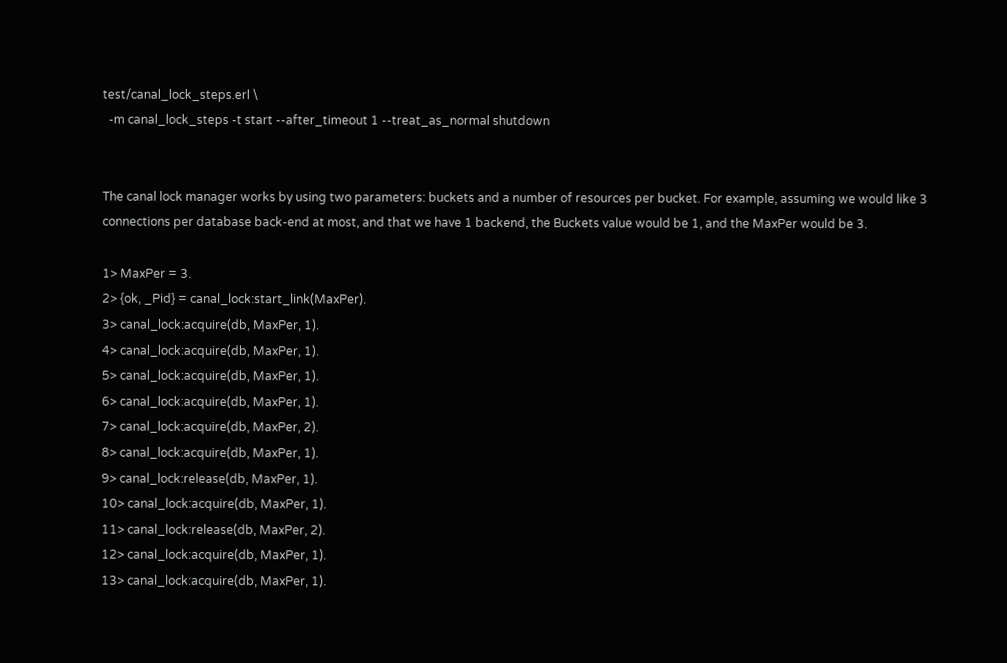test/canal_lock_steps.erl \
  -m canal_lock_steps -t start --after_timeout 1 --treat_as_normal shutdown


The canal lock manager works by using two parameters: buckets and a number of resources per bucket. For example, assuming we would like 3 connections per database back-end at most, and that we have 1 backend, the Buckets value would be 1, and the MaxPer would be 3.

1> MaxPer = 3.
2> {ok, _Pid} = canal_lock:start_link(MaxPer).
3> canal_lock:acquire(db, MaxPer, 1).
4> canal_lock:acquire(db, MaxPer, 1).
5> canal_lock:acquire(db, MaxPer, 1).
6> canal_lock:acquire(db, MaxPer, 1).
7> canal_lock:acquire(db, MaxPer, 2).
8> canal_lock:acquire(db, MaxPer, 1).
9> canal_lock:release(db, MaxPer, 1).
10> canal_lock:acquire(db, MaxPer, 1).
11> canal_lock:release(db, MaxPer, 2).
12> canal_lock:acquire(db, MaxPer, 1).
13> canal_lock:acquire(db, MaxPer, 1).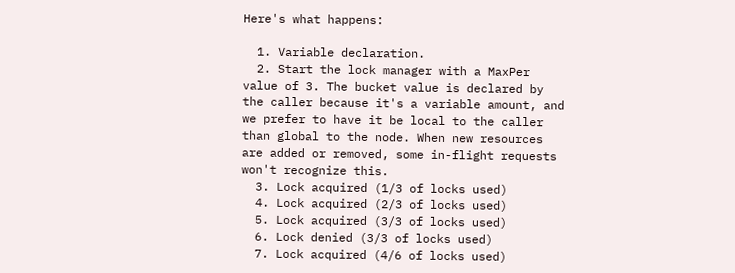Here's what happens:

  1. Variable declaration.
  2. Start the lock manager with a MaxPer value of 3. The bucket value is declared by the caller because it's a variable amount, and we prefer to have it be local to the caller than global to the node. When new resources are added or removed, some in-flight requests won't recognize this.
  3. Lock acquired (1/3 of locks used)
  4. Lock acquired (2/3 of locks used)
  5. Lock acquired (3/3 of locks used)
  6. Lock denied (3/3 of locks used)
  7. Lock acquired (4/6 of locks used)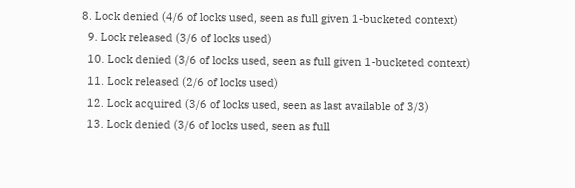8. Lock denied (4/6 of locks used, seen as full given 1-bucketed context)
  9. Lock released (3/6 of locks used)
  10. Lock denied (3/6 of locks used, seen as full given 1-bucketed context)
  11. Lock released (2/6 of locks used)
  12. Lock acquired (3/6 of locks used, seen as last available of 3/3)
  13. Lock denied (3/6 of locks used, seen as full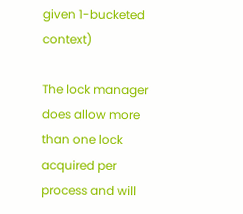given 1-bucketed context)

The lock manager does allow more than one lock acquired per process and will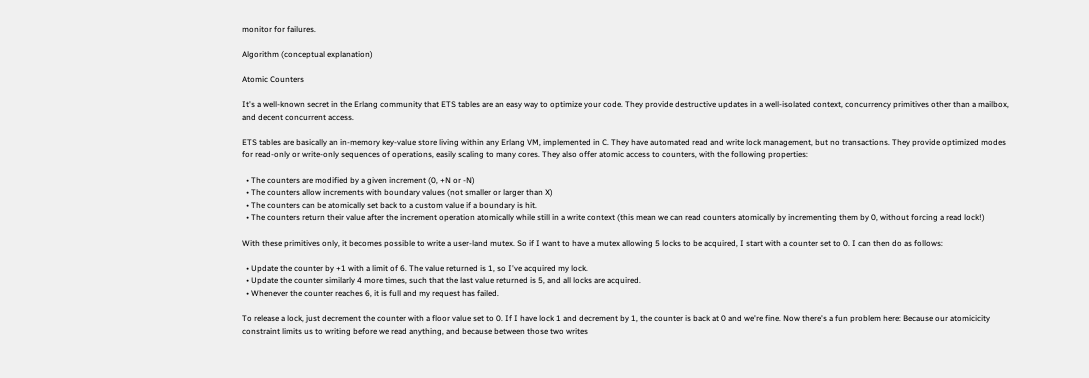monitor for failures.

Algorithm (conceptual explanation)

Atomic Counters

It's a well-known secret in the Erlang community that ETS tables are an easy way to optimize your code. They provide destructive updates in a well-isolated context, concurrency primitives other than a mailbox, and decent concurrent access.

ETS tables are basically an in-memory key-value store living within any Erlang VM, implemented in C. They have automated read and write lock management, but no transactions. They provide optimized modes for read-only or write-only sequences of operations, easily scaling to many cores. They also offer atomic access to counters, with the following properties:

  • The counters are modified by a given increment (0, +N or -N)
  • The counters allow increments with boundary values (not smaller or larger than X)
  • The counters can be atomically set back to a custom value if a boundary is hit.
  • The counters return their value after the increment operation atomically while still in a write context (this mean we can read counters atomically by incrementing them by 0, without forcing a read lock!)

With these primitives only, it becomes possible to write a user-land mutex. So if I want to have a mutex allowing 5 locks to be acquired, I start with a counter set to 0. I can then do as follows:

  • Update the counter by +1 with a limit of 6. The value returned is 1, so I've acquired my lock.
  • Update the counter similarly 4 more times, such that the last value returned is 5, and all locks are acquired.
  • Whenever the counter reaches 6, it is full and my request has failed.

To release a lock, just decrement the counter with a floor value set to 0. If I have lock 1 and decrement by 1, the counter is back at 0 and we're fine. Now there's a fun problem here: Because our atomicicity constraint limits us to writing before we read anything, and because between those two writes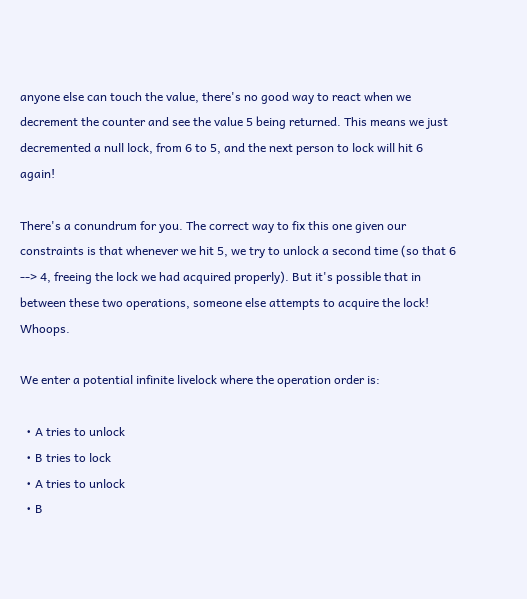anyone else can touch the value, there's no good way to react when we decrement the counter and see the value 5 being returned. This means we just decremented a null lock, from 6 to 5, and the next person to lock will hit 6 again!

There's a conundrum for you. The correct way to fix this one given our constraints is that whenever we hit 5, we try to unlock a second time (so that 6 --> 4, freeing the lock we had acquired properly). But it's possible that in between these two operations, someone else attempts to acquire the lock! Whoops.

We enter a potential infinite livelock where the operation order is:

  • A tries to unlock
  • B tries to lock
  • A tries to unlock
  • B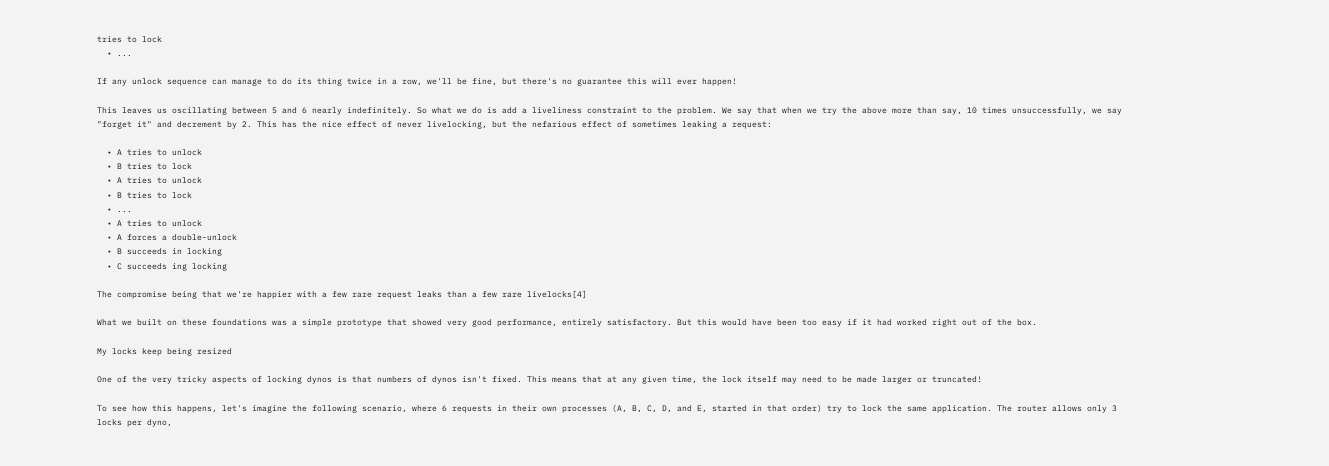tries to lock
  • ...

If any unlock sequence can manage to do its thing twice in a row, we'll be fine, but there's no guarantee this will ever happen!

This leaves us oscillating between 5 and 6 nearly indefinitely. So what we do is add a liveliness constraint to the problem. We say that when we try the above more than say, 10 times unsuccessfully, we say "forget it" and decrement by 2. This has the nice effect of never livelocking, but the nefarious effect of sometimes leaking a request:

  • A tries to unlock
  • B tries to lock
  • A tries to unlock
  • B tries to lock
  • ...
  • A tries to unlock
  • A forces a double-unlock
  • B succeeds in locking
  • C succeeds ing locking

The compromise being that we're happier with a few rare request leaks than a few rare livelocks[4]

What we built on these foundations was a simple prototype that showed very good performance, entirely satisfactory. But this would have been too easy if it had worked right out of the box.

My locks keep being resized

One of the very tricky aspects of locking dynos is that numbers of dynos isn't fixed. This means that at any given time, the lock itself may need to be made larger or truncated!

To see how this happens, let's imagine the following scenario, where 6 requests in their own processes (A, B, C, D, and E, started in that order) try to lock the same application. The router allows only 3 locks per dyno,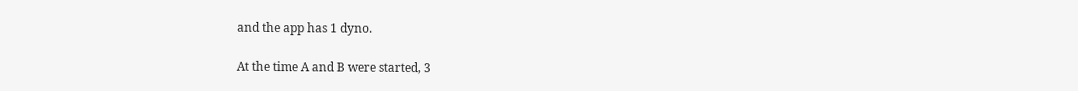and the app has 1 dyno.

At the time A and B were started, 3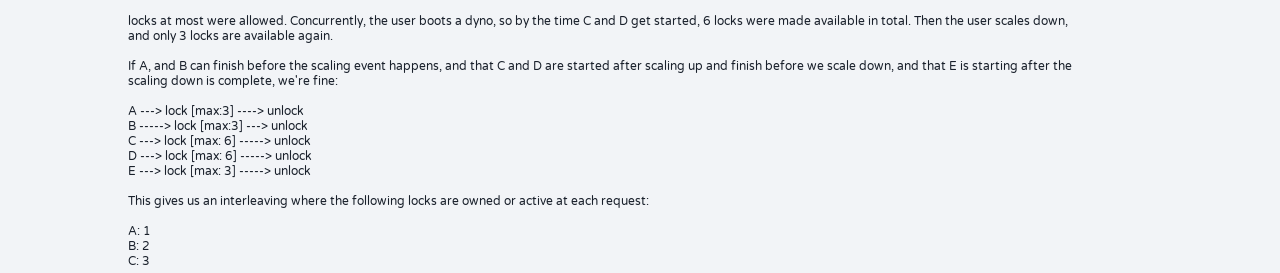locks at most were allowed. Concurrently, the user boots a dyno, so by the time C and D get started, 6 locks were made available in total. Then the user scales down, and only 3 locks are available again.

If A, and B can finish before the scaling event happens, and that C and D are started after scaling up and finish before we scale down, and that E is starting after the scaling down is complete, we're fine:

A ---> lock [max:3] ----> unlock
B -----> lock [max:3] ---> unlock
C ---> lock [max: 6] -----> unlock
D ---> lock [max: 6] -----> unlock
E ---> lock [max: 3] -----> unlock

This gives us an interleaving where the following locks are owned or active at each request:

A: 1
B: 2
C: 3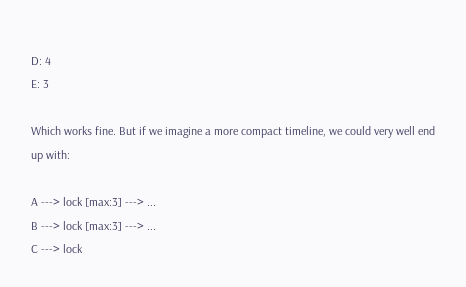D: 4
E: 3

Which works fine. But if we imagine a more compact timeline, we could very well end up with:

A ---> lock [max:3] ---> ...
B ---> lock [max:3] ---> ...
C ---> lock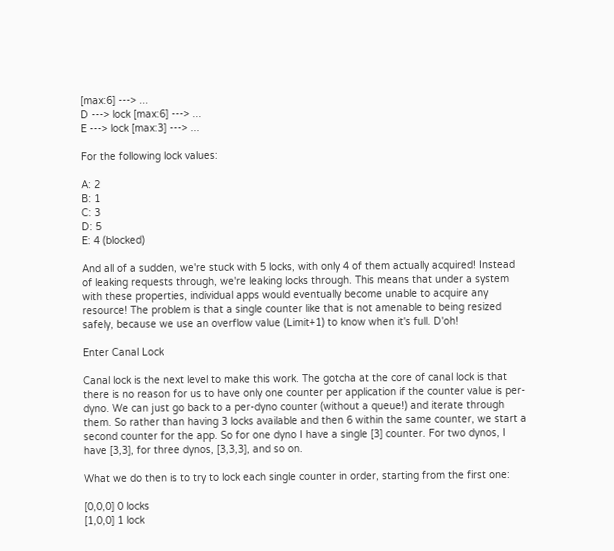[max:6] ---> ...
D ---> lock [max:6] ---> ...
E ---> lock [max:3] ---> ...

For the following lock values:

A: 2
B: 1
C: 3
D: 5
E: 4 (blocked)

And all of a sudden, we're stuck with 5 locks, with only 4 of them actually acquired! Instead of leaking requests through, we're leaking locks through. This means that under a system with these properties, individual apps would eventually become unable to acquire any resource! The problem is that a single counter like that is not amenable to being resized safely, because we use an overflow value (Limit+1) to know when it's full. D'oh!

Enter Canal Lock

Canal lock is the next level to make this work. The gotcha at the core of canal lock is that there is no reason for us to have only one counter per application if the counter value is per-dyno. We can just go back to a per-dyno counter (without a queue!) and iterate through them. So rather than having 3 locks available and then 6 within the same counter, we start a second counter for the app. So for one dyno I have a single [3] counter. For two dynos, I have [3,3], for three dynos, [3,3,3], and so on.

What we do then is to try to lock each single counter in order, starting from the first one:

[0,0,0] 0 locks
[1,0,0] 1 lock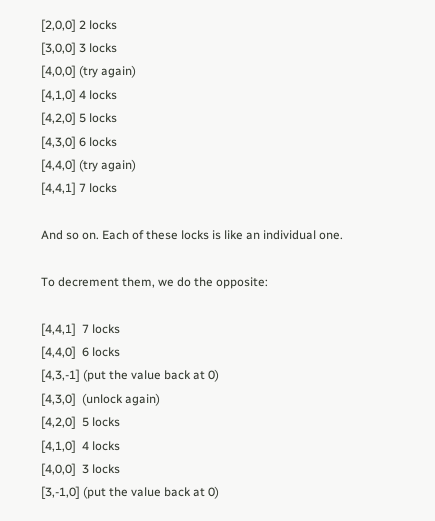[2,0,0] 2 locks
[3,0,0] 3 locks
[4,0,0] (try again)
[4,1,0] 4 locks
[4,2,0] 5 locks
[4,3,0] 6 locks
[4,4,0] (try again)
[4,4,1] 7 locks

And so on. Each of these locks is like an individual one.

To decrement them, we do the opposite:

[4,4,1]  7 locks
[4,4,0]  6 locks
[4,3,-1] (put the value back at 0)
[4,3,0]  (unlock again)
[4,2,0]  5 locks
[4,1,0]  4 locks
[4,0,0]  3 locks
[3,-1,0] (put the value back at 0)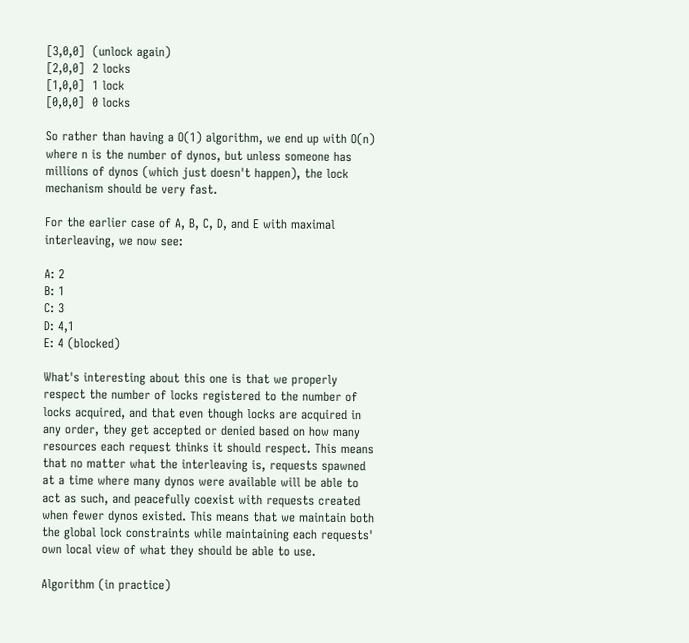[3,0,0]  (unlock again)
[2,0,0]  2 locks
[1,0,0]  1 lock
[0,0,0]  0 locks

So rather than having a O(1) algorithm, we end up with O(n) where n is the number of dynos, but unless someone has millions of dynos (which just doesn't happen), the lock mechanism should be very fast.

For the earlier case of A, B, C, D, and E with maximal interleaving, we now see:

A: 2
B: 1
C: 3
D: 4,1
E: 4 (blocked)

What's interesting about this one is that we properly respect the number of locks registered to the number of locks acquired, and that even though locks are acquired in any order, they get accepted or denied based on how many resources each request thinks it should respect. This means that no matter what the interleaving is, requests spawned at a time where many dynos were available will be able to act as such, and peacefully coexist with requests created when fewer dynos existed. This means that we maintain both the global lock constraints while maintaining each requests' own local view of what they should be able to use.

Algorithm (in practice)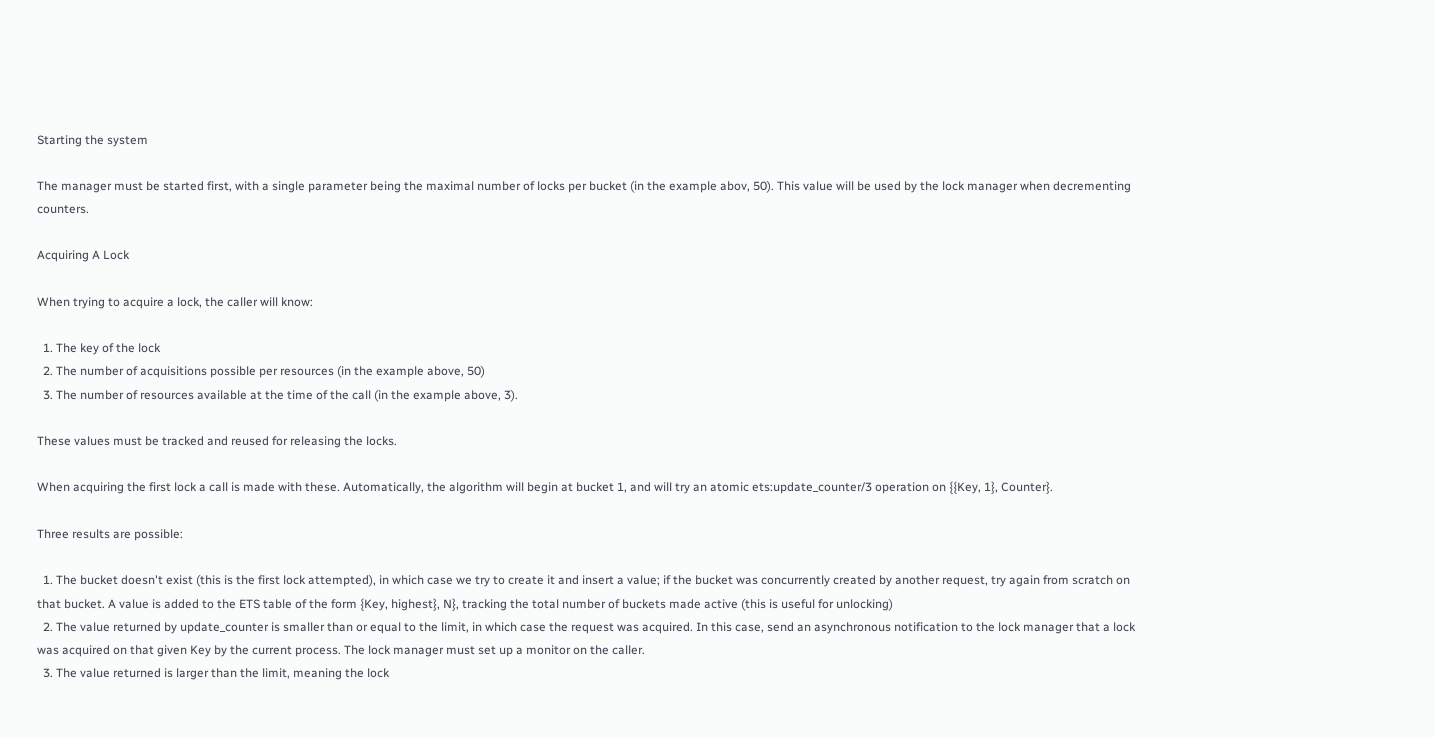Starting the system

The manager must be started first, with a single parameter being the maximal number of locks per bucket (in the example abov, 50). This value will be used by the lock manager when decrementing counters.

Acquiring A Lock

When trying to acquire a lock, the caller will know:

  1. The key of the lock
  2. The number of acquisitions possible per resources (in the example above, 50)
  3. The number of resources available at the time of the call (in the example above, 3).

These values must be tracked and reused for releasing the locks.

When acquiring the first lock a call is made with these. Automatically, the algorithm will begin at bucket 1, and will try an atomic ets:update_counter/3 operation on {{Key, 1}, Counter}.

Three results are possible:

  1. The bucket doesn't exist (this is the first lock attempted), in which case we try to create it and insert a value; if the bucket was concurrently created by another request, try again from scratch on that bucket. A value is added to the ETS table of the form {Key, highest}, N}, tracking the total number of buckets made active (this is useful for unlocking)
  2. The value returned by update_counter is smaller than or equal to the limit, in which case the request was acquired. In this case, send an asynchronous notification to the lock manager that a lock was acquired on that given Key by the current process. The lock manager must set up a monitor on the caller.
  3. The value returned is larger than the limit, meaning the lock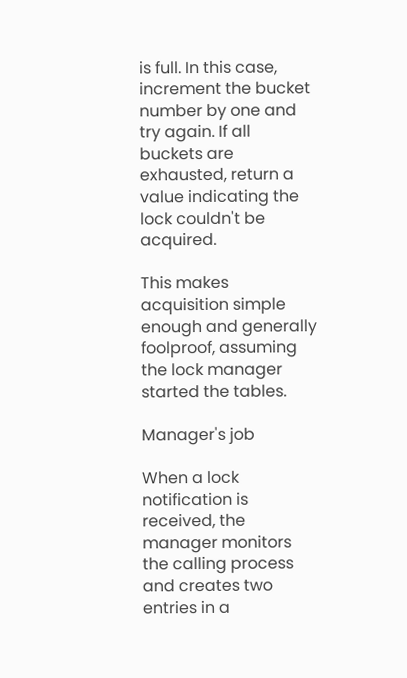is full. In this case, increment the bucket number by one and try again. If all buckets are exhausted, return a value indicating the lock couldn't be acquired.

This makes acquisition simple enough and generally foolproof, assuming the lock manager started the tables.

Manager's job

When a lock notification is received, the manager monitors the calling process and creates two entries in a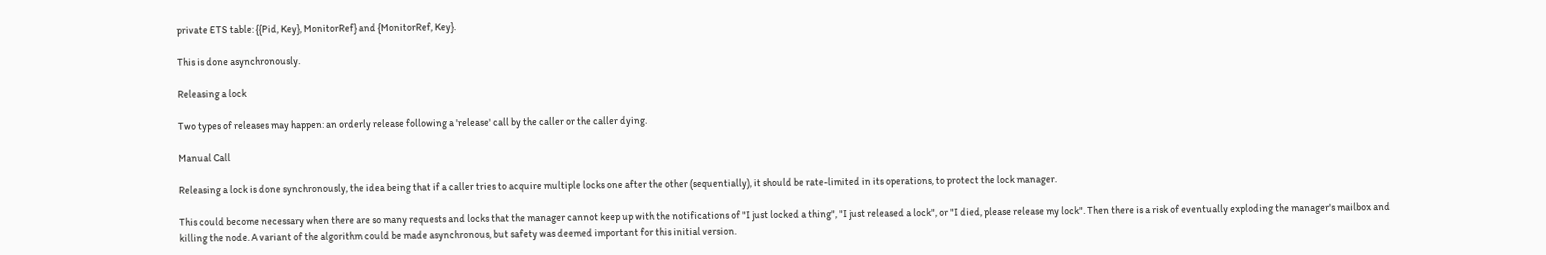private ETS table: {{Pid, Key}, MonitorRef} and {MonitorRef, Key}.

This is done asynchronously.

Releasing a lock

Two types of releases may happen: an orderly release following a 'release' call by the caller or the caller dying.

Manual Call

Releasing a lock is done synchronously, the idea being that if a caller tries to acquire multiple locks one after the other (sequentially), it should be rate-limited in its operations, to protect the lock manager.

This could become necessary when there are so many requests and locks that the manager cannot keep up with the notifications of "I just locked a thing", "I just released a lock", or "I died, please release my lock". Then there is a risk of eventually exploding the manager's mailbox and killing the node. A variant of the algorithm could be made asynchronous, but safety was deemed important for this initial version.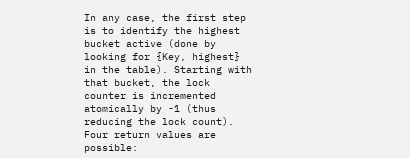In any case, the first step is to identify the highest bucket active (done by looking for {Key, highest} in the table). Starting with that bucket, the lock counter is incremented atomically by -1 (thus reducing the lock count). Four return values are possible: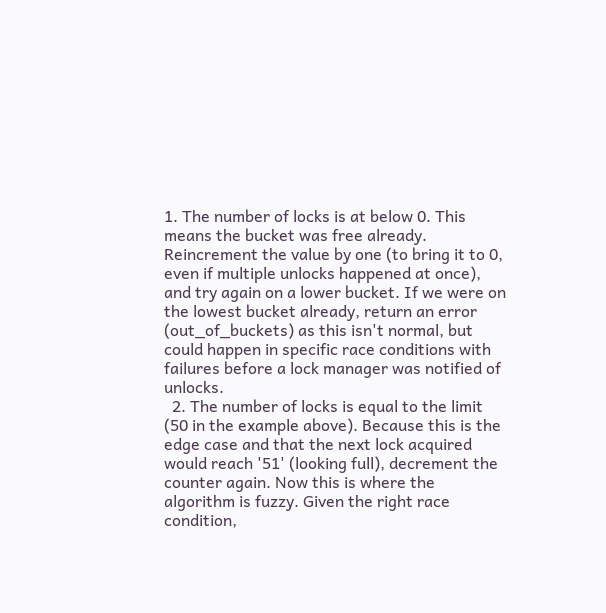1. The number of locks is at below 0. This means the bucket was free already. Reincrement the value by one (to bring it to 0, even if multiple unlocks happened at once), and try again on a lower bucket. If we were on the lowest bucket already, return an error (out_of_buckets) as this isn't normal, but could happen in specific race conditions with failures before a lock manager was notified of unlocks.
  2. The number of locks is equal to the limit (50 in the example above). Because this is the edge case and that the next lock acquired would reach '51' (looking full), decrement the counter again. Now this is where the algorithm is fuzzy. Given the right race condition,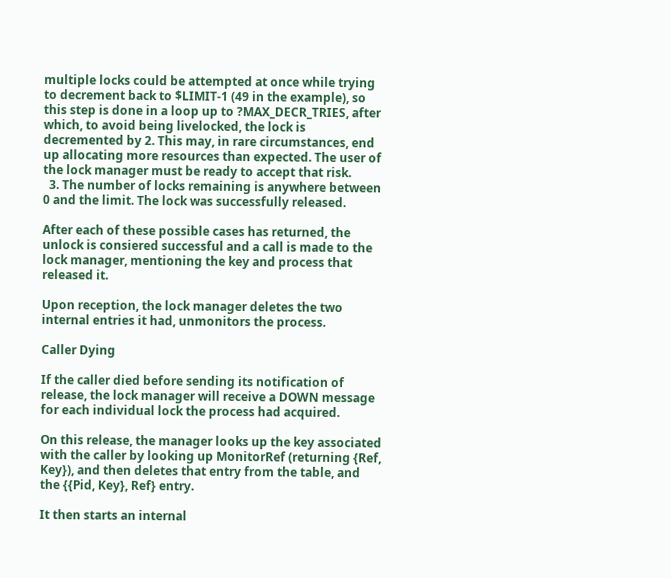multiple locks could be attempted at once while trying to decrement back to $LIMIT-1 (49 in the example), so this step is done in a loop up to ?MAX_DECR_TRIES, after which, to avoid being livelocked, the lock is decremented by 2. This may, in rare circumstances, end up allocating more resources than expected. The user of the lock manager must be ready to accept that risk.
  3. The number of locks remaining is anywhere between 0 and the limit. The lock was successfully released.

After each of these possible cases has returned, the unlock is consiered successful and a call is made to the lock manager, mentioning the key and process that released it.

Upon reception, the lock manager deletes the two internal entries it had, unmonitors the process.

Caller Dying

If the caller died before sending its notification of release, the lock manager will receive a DOWN message for each individual lock the process had acquired.

On this release, the manager looks up the key associated with the caller by looking up MonitorRef (returning {Ref, Key}), and then deletes that entry from the table, and the {{Pid, Key}, Ref} entry.

It then starts an internal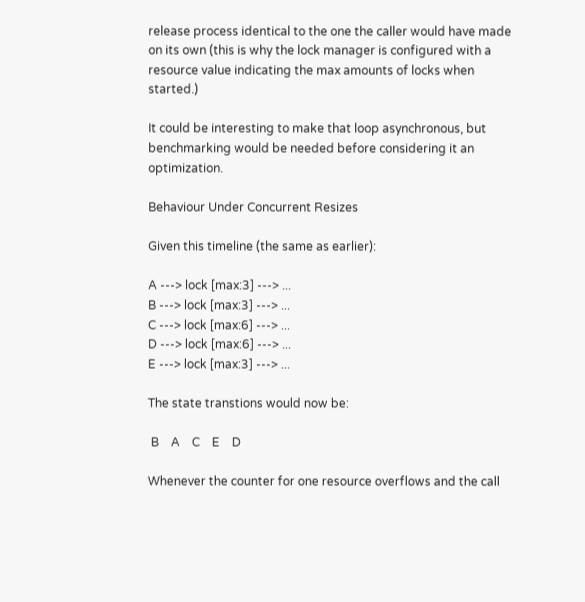release process identical to the one the caller would have made on its own (this is why the lock manager is configured with a resource value indicating the max amounts of locks when started.)

It could be interesting to make that loop asynchronous, but benchmarking would be needed before considering it an optimization.

Behaviour Under Concurrent Resizes

Given this timeline (the same as earlier):

A ---> lock [max:3] ---> ...
B ---> lock [max:3] ---> ...
C ---> lock [max:6] ---> ...
D ---> lock [max:6] ---> ...
E ---> lock [max:3] ---> ...

The state transtions would now be:

 B    A    C    E    D

Whenever the counter for one resource overflows and the call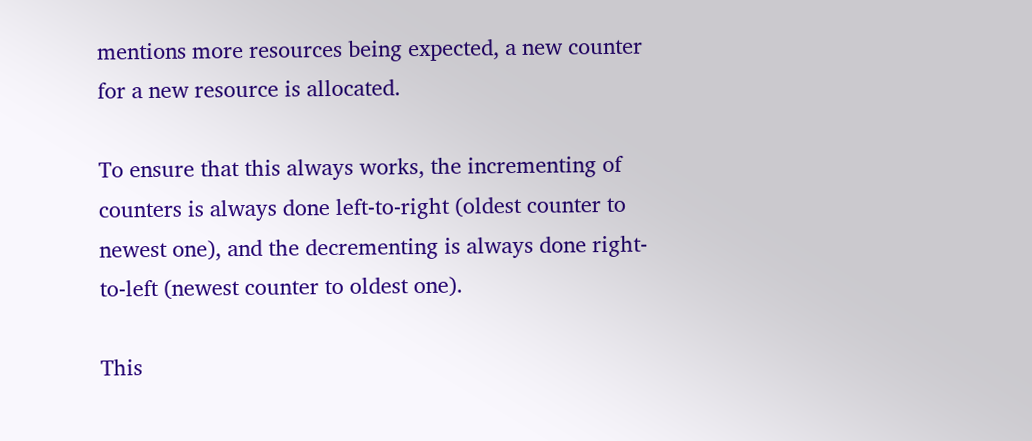mentions more resources being expected, a new counter for a new resource is allocated.

To ensure that this always works, the incrementing of counters is always done left-to-right (oldest counter to newest one), and the decrementing is always done right-to-left (newest counter to oldest one).

This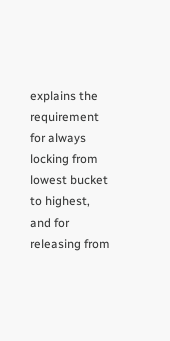explains the requirement for always locking from lowest bucket to highest, and for releasing from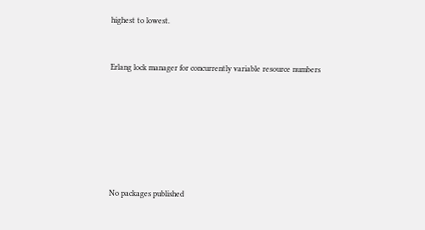highest to lowest.


Erlang lock manager for concurrently variable resource numbers







No packages published